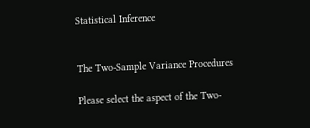Statistical Inference


The Two-Sample Variance Procedures

Please select the aspect of the Two-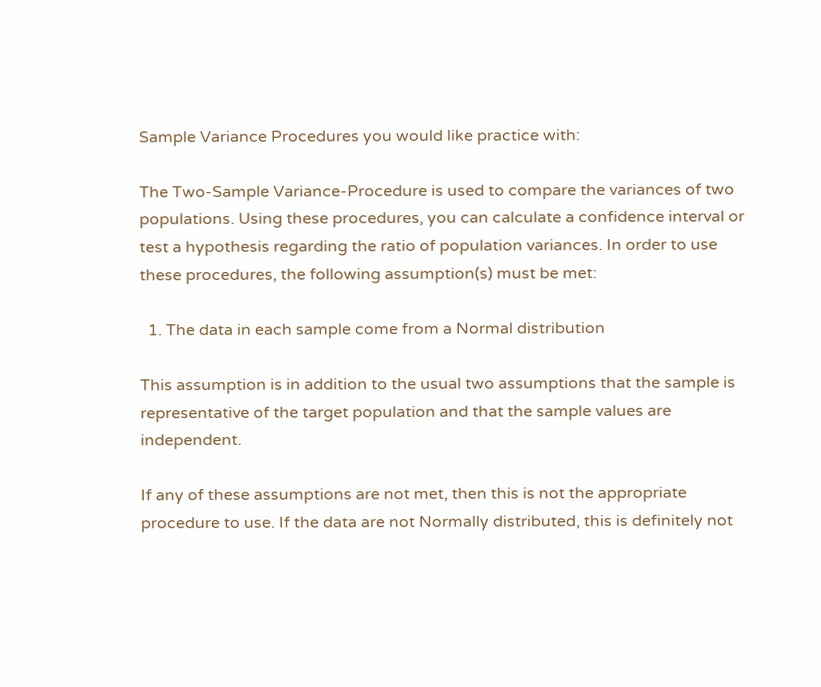Sample Variance Procedures you would like practice with:

The Two-Sample Variance-Procedure is used to compare the variances of two populations. Using these procedures, you can calculate a confidence interval or test a hypothesis regarding the ratio of population variances. In order to use these procedures, the following assumption(s) must be met:

  1. The data in each sample come from a Normal distribution

This assumption is in addition to the usual two assumptions that the sample is representative of the target population and that the sample values are independent.

If any of these assumptions are not met, then this is not the appropriate procedure to use. If the data are not Normally distributed, this is definitely not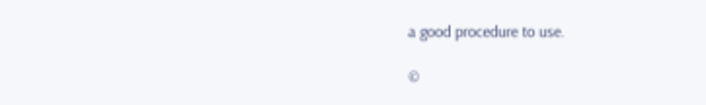a good procedure to use.

©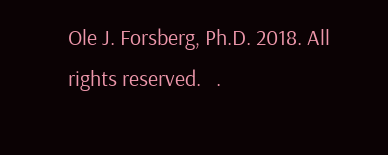Ole J. Forsberg, Ph.D. 2018. All rights reserved.   .